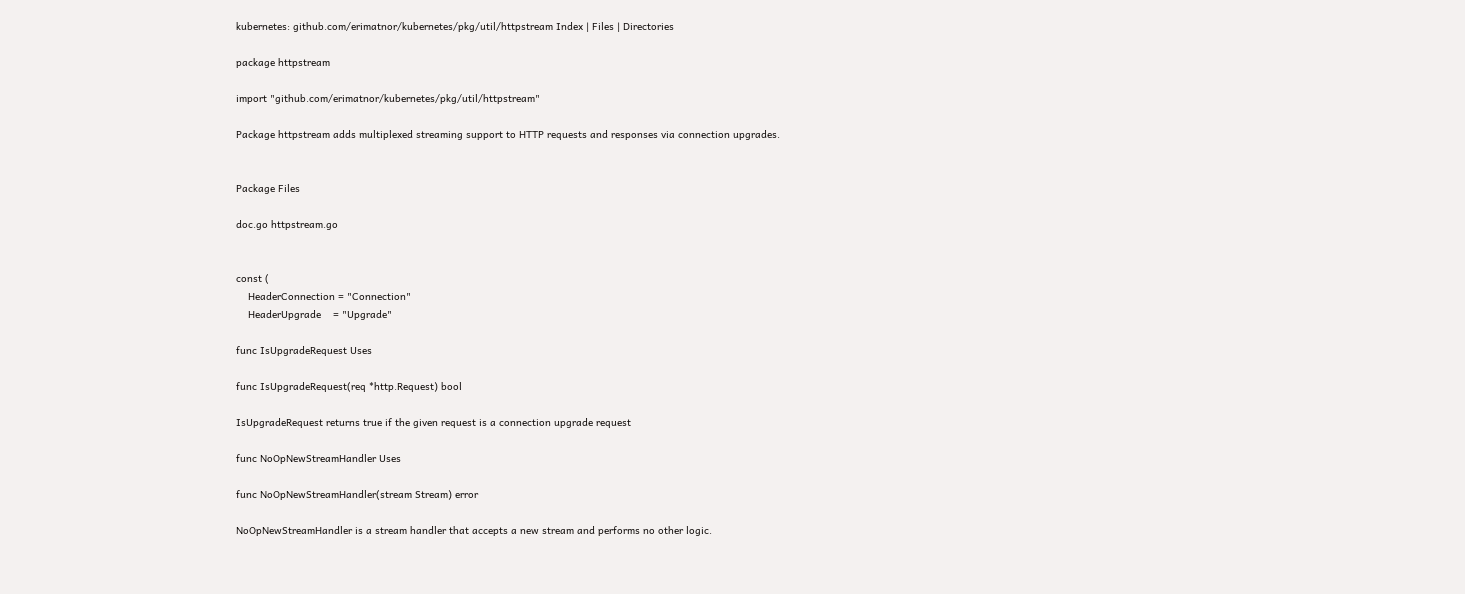kubernetes: github.com/erimatnor/kubernetes/pkg/util/httpstream Index | Files | Directories

package httpstream

import "github.com/erimatnor/kubernetes/pkg/util/httpstream"

Package httpstream adds multiplexed streaming support to HTTP requests and responses via connection upgrades.


Package Files

doc.go httpstream.go


const (
    HeaderConnection = "Connection"
    HeaderUpgrade    = "Upgrade"

func IsUpgradeRequest Uses

func IsUpgradeRequest(req *http.Request) bool

IsUpgradeRequest returns true if the given request is a connection upgrade request

func NoOpNewStreamHandler Uses

func NoOpNewStreamHandler(stream Stream) error

NoOpNewStreamHandler is a stream handler that accepts a new stream and performs no other logic.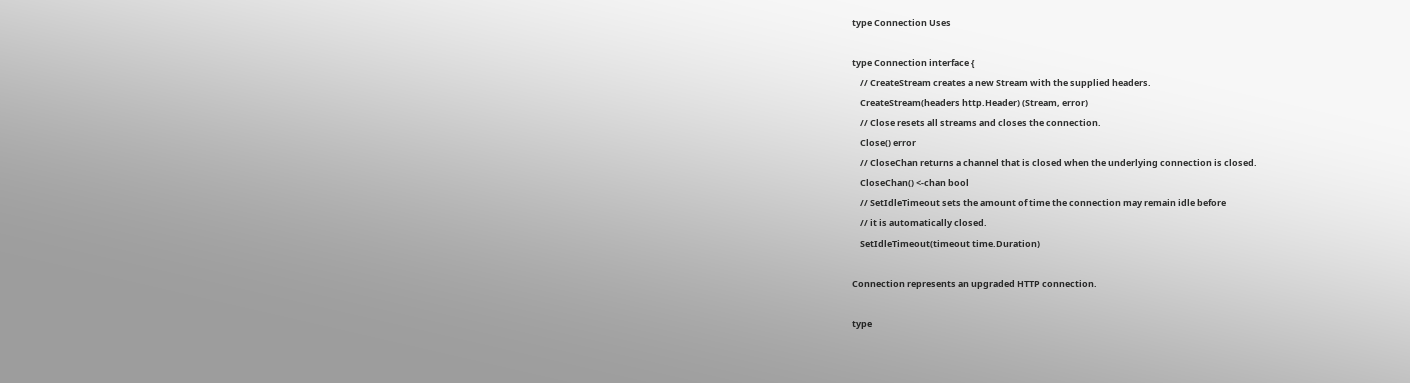type Connection Uses

type Connection interface {
    // CreateStream creates a new Stream with the supplied headers.
    CreateStream(headers http.Header) (Stream, error)
    // Close resets all streams and closes the connection.
    Close() error
    // CloseChan returns a channel that is closed when the underlying connection is closed.
    CloseChan() <-chan bool
    // SetIdleTimeout sets the amount of time the connection may remain idle before
    // it is automatically closed.
    SetIdleTimeout(timeout time.Duration)

Connection represents an upgraded HTTP connection.

type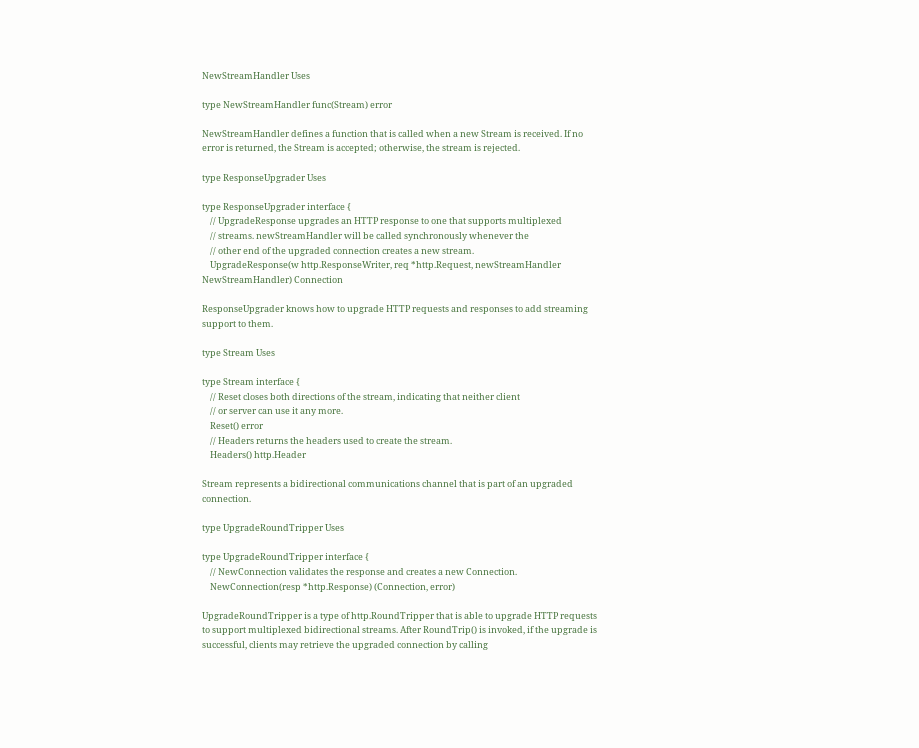NewStreamHandler Uses

type NewStreamHandler func(Stream) error

NewStreamHandler defines a function that is called when a new Stream is received. If no error is returned, the Stream is accepted; otherwise, the stream is rejected.

type ResponseUpgrader Uses

type ResponseUpgrader interface {
    // UpgradeResponse upgrades an HTTP response to one that supports multiplexed
    // streams. newStreamHandler will be called synchronously whenever the
    // other end of the upgraded connection creates a new stream.
    UpgradeResponse(w http.ResponseWriter, req *http.Request, newStreamHandler NewStreamHandler) Connection

ResponseUpgrader knows how to upgrade HTTP requests and responses to add streaming support to them.

type Stream Uses

type Stream interface {
    // Reset closes both directions of the stream, indicating that neither client
    // or server can use it any more.
    Reset() error
    // Headers returns the headers used to create the stream.
    Headers() http.Header

Stream represents a bidirectional communications channel that is part of an upgraded connection.

type UpgradeRoundTripper Uses

type UpgradeRoundTripper interface {
    // NewConnection validates the response and creates a new Connection.
    NewConnection(resp *http.Response) (Connection, error)

UpgradeRoundTripper is a type of http.RoundTripper that is able to upgrade HTTP requests to support multiplexed bidirectional streams. After RoundTrip() is invoked, if the upgrade is successful, clients may retrieve the upgraded connection by calling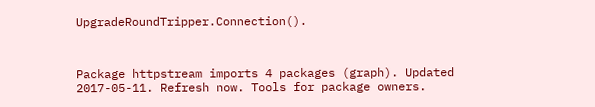UpgradeRoundTripper.Connection().



Package httpstream imports 4 packages (graph). Updated 2017-05-11. Refresh now. Tools for package owners.